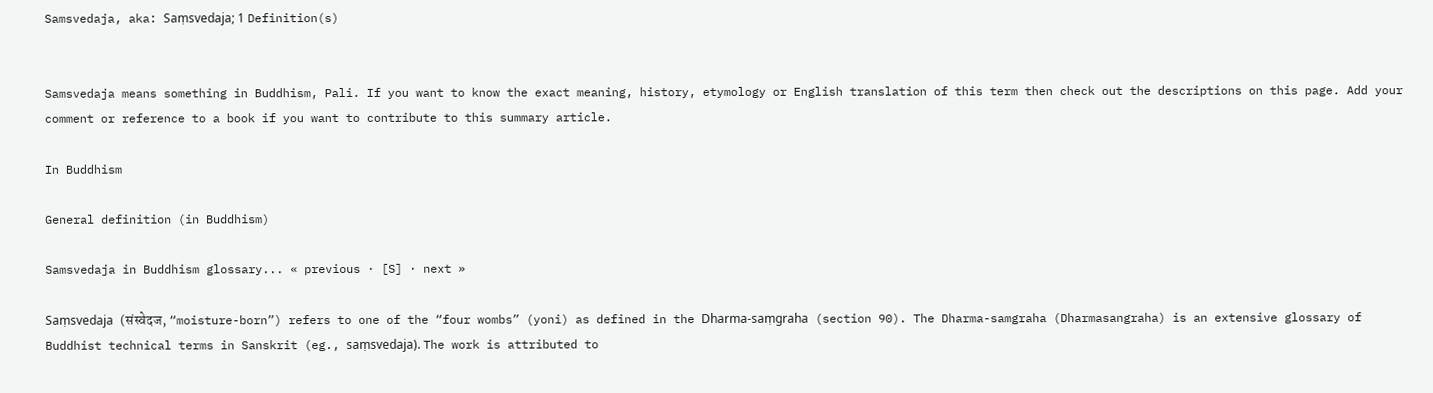Samsvedaja, aka: Saṃsvedaja; 1 Definition(s)


Samsvedaja means something in Buddhism, Pali. If you want to know the exact meaning, history, etymology or English translation of this term then check out the descriptions on this page. Add your comment or reference to a book if you want to contribute to this summary article.

In Buddhism

General definition (in Buddhism)

Samsvedaja in Buddhism glossary... « previous · [S] · next »

Saṃsvedaja (संस्वेदज, “moisture-born”) refers to one of the “four wombs” (yoni) as defined in the Dharma-saṃgraha (section 90). The Dharma-samgraha (Dharmasangraha) is an extensive glossary of Buddhist technical terms in Sanskrit (eg., saṃsvedaja). The work is attributed to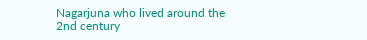Nagarjuna who lived around the 2nd century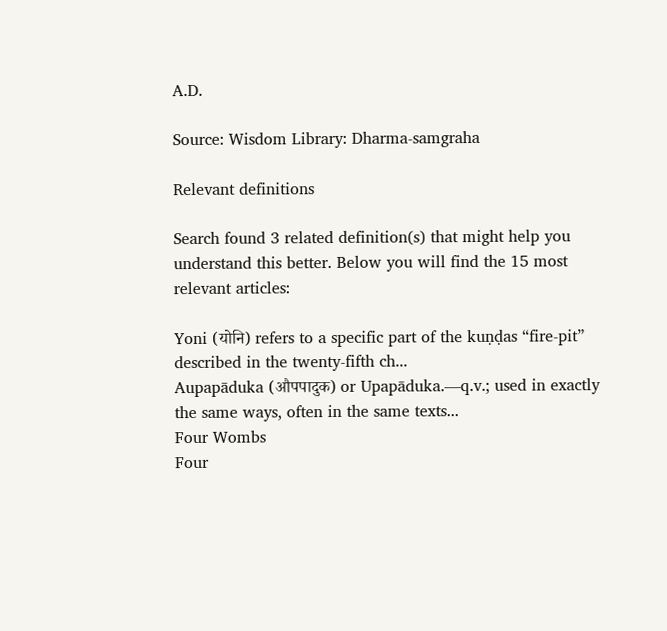A.D.

Source: Wisdom Library: Dharma-samgraha

Relevant definitions

Search found 3 related definition(s) that might help you understand this better. Below you will find the 15 most relevant articles:

Yoni (योनि) refers to a specific part of the kuṇḍas “fire-pit” described in the twenty-fifth ch...
Aupapāduka (औपपादुक) or Upapāduka.—q.v.; used in exactly the same ways, often in the same texts...
Four Wombs
Four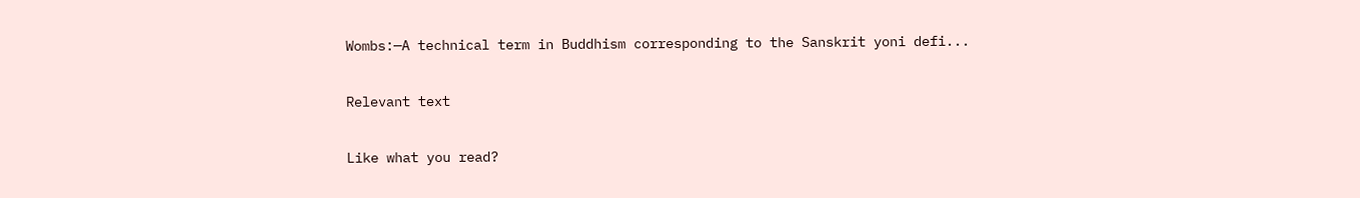Wombs:—A technical term in Buddhism corresponding to the Sanskrit yoni defi...

Relevant text

Like what you read?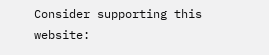Consider supporting this website: